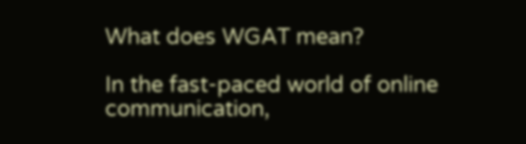What does WGAT mean?

In the fast-paced world of online communication,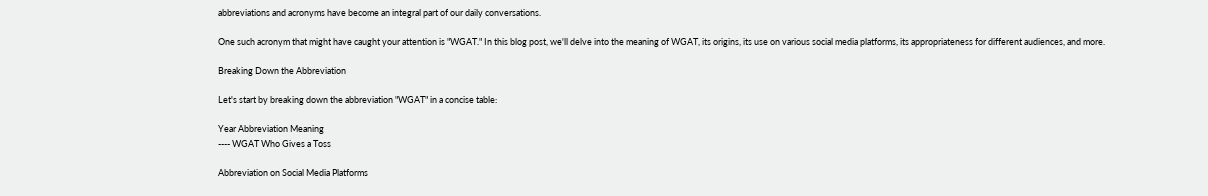abbreviations and acronyms have become an integral part of our daily conversations.

One such acronym that might have caught your attention is "WGAT." In this blog post, we'll delve into the meaning of WGAT, its origins, its use on various social media platforms, its appropriateness for different audiences, and more.

Breaking Down the Abbreviation

Let's start by breaking down the abbreviation "WGAT" in a concise table:

Year Abbreviation Meaning
---- WGAT Who Gives a Toss

Abbreviation on Social Media Platforms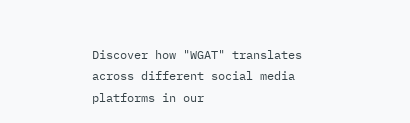Discover how "WGAT" translates across different social media platforms in our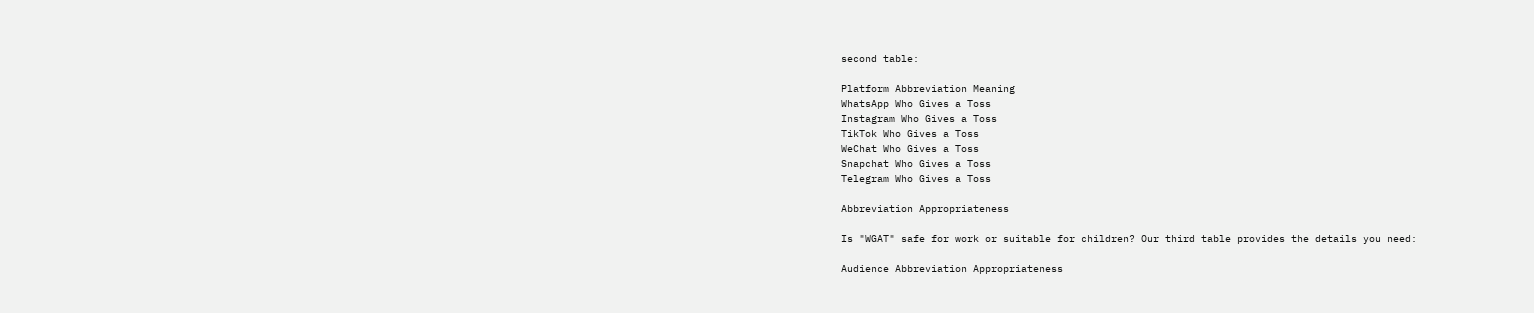second table:

Platform Abbreviation Meaning
WhatsApp Who Gives a Toss
Instagram Who Gives a Toss
TikTok Who Gives a Toss
WeChat Who Gives a Toss
Snapchat Who Gives a Toss
Telegram Who Gives a Toss

Abbreviation Appropriateness

Is "WGAT" safe for work or suitable for children? Our third table provides the details you need:

Audience Abbreviation Appropriateness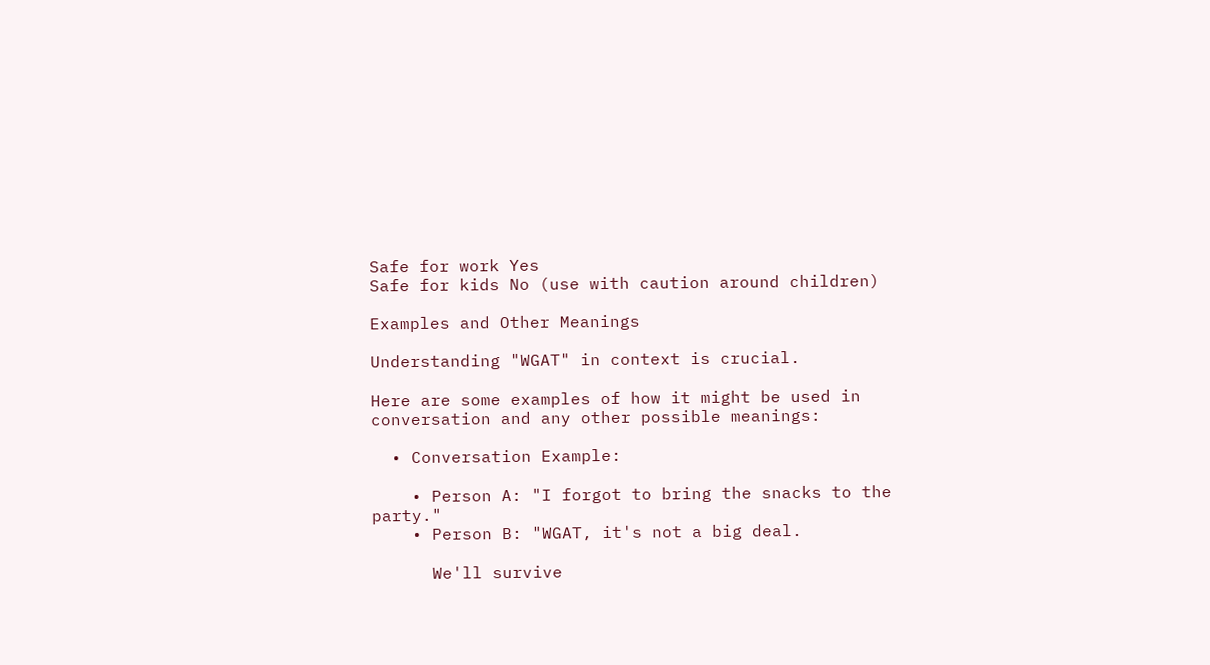Safe for work Yes
Safe for kids No (use with caution around children)

Examples and Other Meanings

Understanding "WGAT" in context is crucial.

Here are some examples of how it might be used in conversation and any other possible meanings:

  • Conversation Example:

    • Person A: "I forgot to bring the snacks to the party."
    • Person B: "WGAT, it's not a big deal.

      We'll survive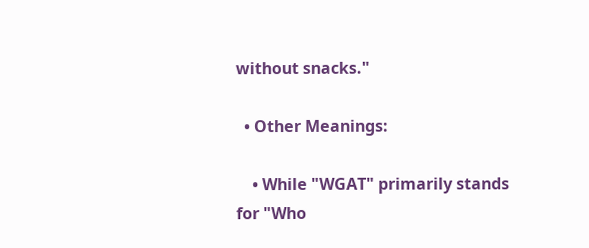without snacks."

  • Other Meanings:

    • While "WGAT" primarily stands for "Who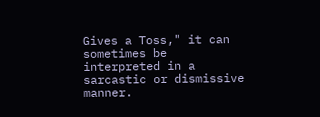Gives a Toss," it can sometimes be interpreted in a sarcastic or dismissive manner.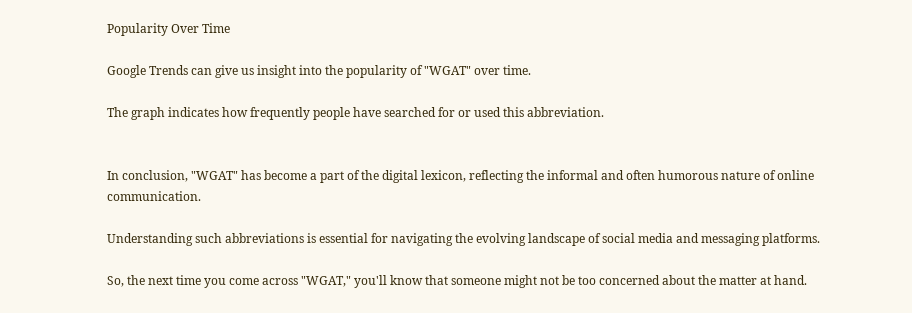Popularity Over Time

Google Trends can give us insight into the popularity of "WGAT" over time.

The graph indicates how frequently people have searched for or used this abbreviation.


In conclusion, "WGAT" has become a part of the digital lexicon, reflecting the informal and often humorous nature of online communication.

Understanding such abbreviations is essential for navigating the evolving landscape of social media and messaging platforms.

So, the next time you come across "WGAT," you'll know that someone might not be too concerned about the matter at hand.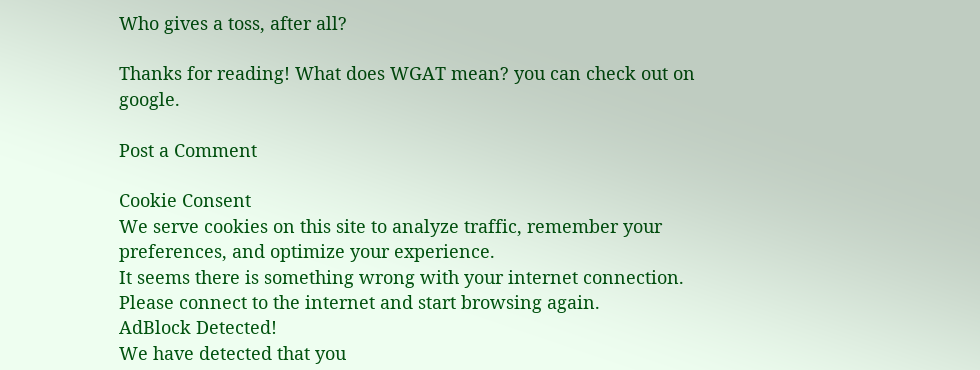Who gives a toss, after all?

Thanks for reading! What does WGAT mean? you can check out on google.

Post a Comment

Cookie Consent
We serve cookies on this site to analyze traffic, remember your preferences, and optimize your experience.
It seems there is something wrong with your internet connection. Please connect to the internet and start browsing again.
AdBlock Detected!
We have detected that you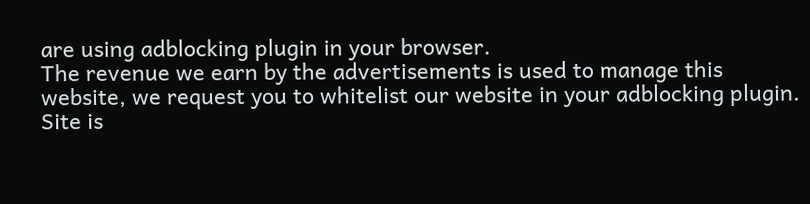are using adblocking plugin in your browser.
The revenue we earn by the advertisements is used to manage this website, we request you to whitelist our website in your adblocking plugin.
Site is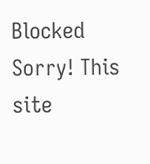Blocked
Sorry! This site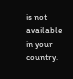is not available in your country.